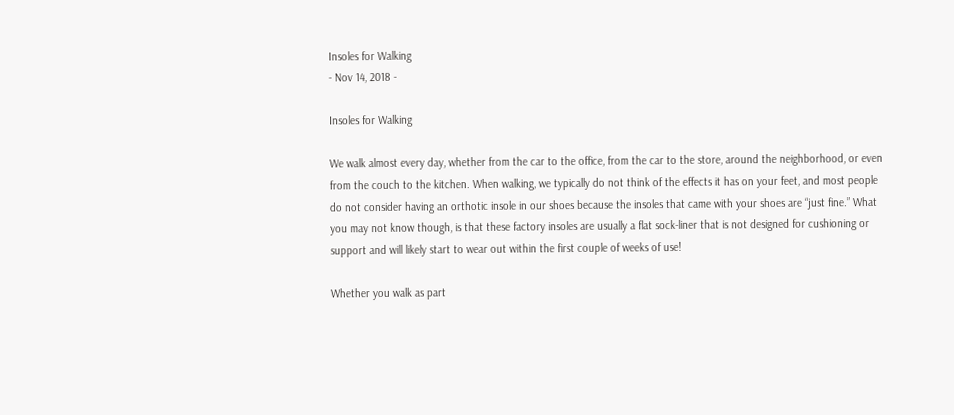Insoles for Walking
- Nov 14, 2018 -

Insoles for Walking

We walk almost every day, whether from the car to the office, from the car to the store, around the neighborhood, or even from the couch to the kitchen. When walking, we typically do not think of the effects it has on your feet, and most people do not consider having an orthotic insole in our shoes because the insoles that came with your shoes are “just fine.” What you may not know though, is that these factory insoles are usually a flat sock-liner that is not designed for cushioning or support and will likely start to wear out within the first couple of weeks of use!

Whether you walk as part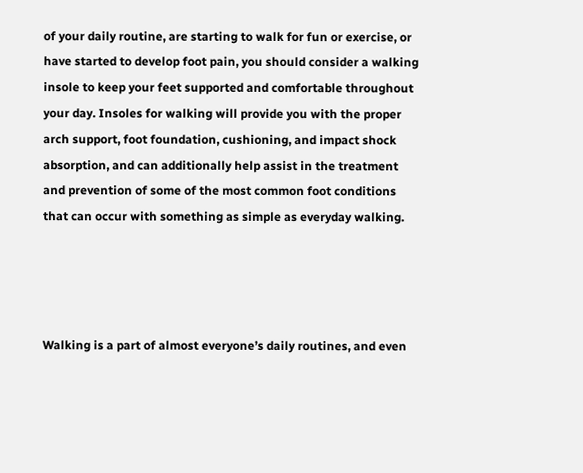of your daily routine, are starting to walk for fun or exercise, or have started to develop foot pain, you should consider a walking insole to keep your feet supported and comfortable throughout your day. Insoles for walking will provide you with the proper arch support, foot foundation, cushioning, and impact shock absorption, and can additionally help assist in the treatment and prevention of some of the most common foot conditions that can occur with something as simple as everyday walking.




Walking is a part of almost everyone’s daily routines, and even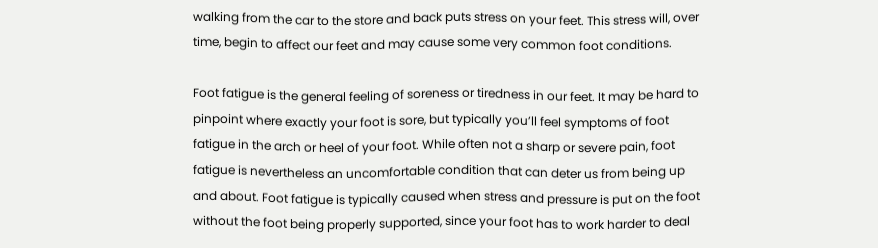walking from the car to the store and back puts stress on your feet. This stress will, over time, begin to affect our feet and may cause some very common foot conditions.

Foot fatigue is the general feeling of soreness or tiredness in our feet. It may be hard to pinpoint where exactly your foot is sore, but typically you’ll feel symptoms of foot fatigue in the arch or heel of your foot. While often not a sharp or severe pain, foot fatigue is nevertheless an uncomfortable condition that can deter us from being up and about. Foot fatigue is typically caused when stress and pressure is put on the foot without the foot being properly supported, since your foot has to work harder to deal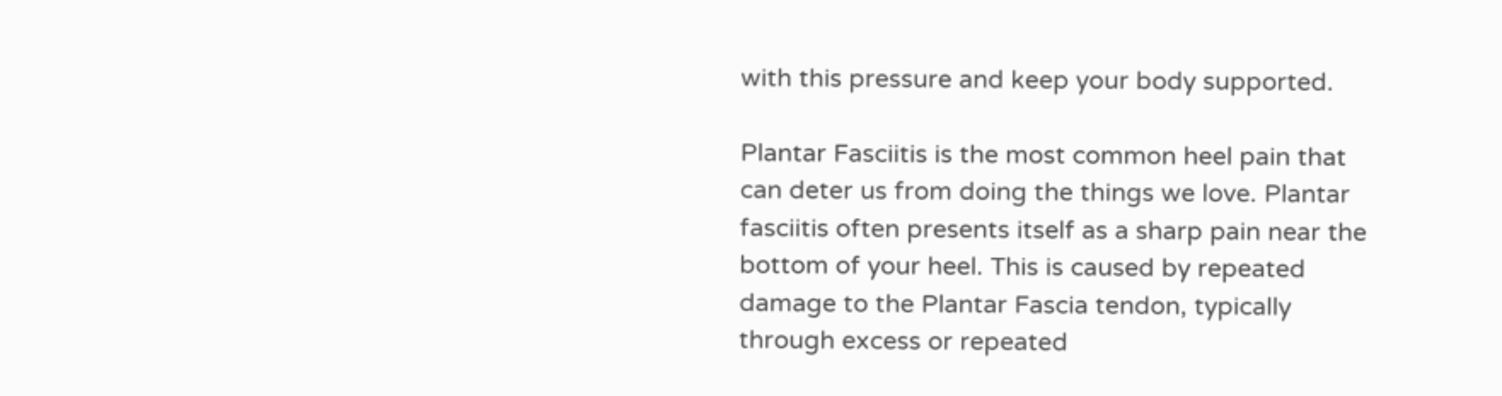with this pressure and keep your body supported.

Plantar Fasciitis is the most common heel pain that can deter us from doing the things we love. Plantar fasciitis often presents itself as a sharp pain near the bottom of your heel. This is caused by repeated damage to the Plantar Fascia tendon, typically through excess or repeated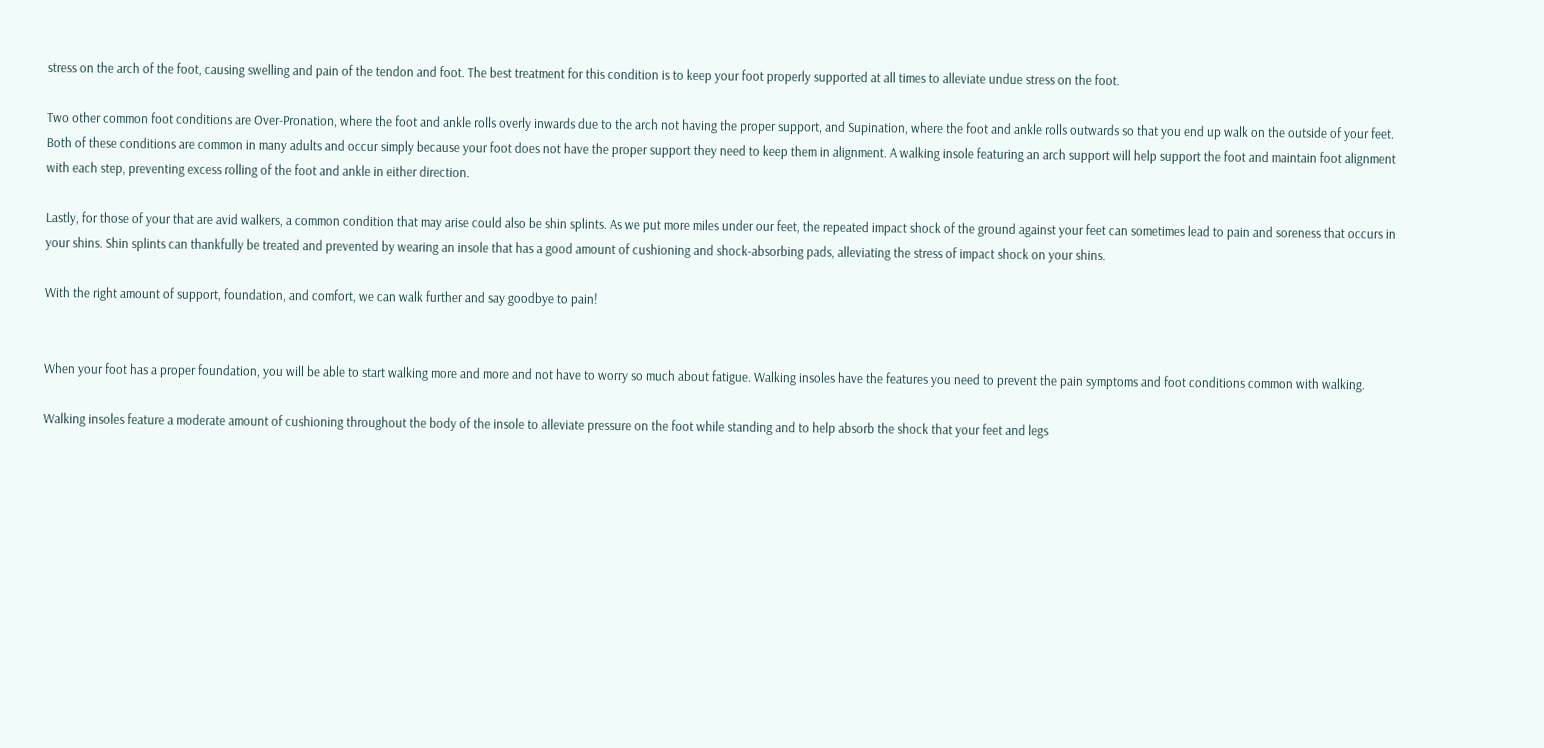stress on the arch of the foot, causing swelling and pain of the tendon and foot. The best treatment for this condition is to keep your foot properly supported at all times to alleviate undue stress on the foot.

Two other common foot conditions are Over-Pronation, where the foot and ankle rolls overly inwards due to the arch not having the proper support, and Supination, where the foot and ankle rolls outwards so that you end up walk on the outside of your feet. Both of these conditions are common in many adults and occur simply because your foot does not have the proper support they need to keep them in alignment. A walking insole featuring an arch support will help support the foot and maintain foot alignment with each step, preventing excess rolling of the foot and ankle in either direction.

Lastly, for those of your that are avid walkers, a common condition that may arise could also be shin splints. As we put more miles under our feet, the repeated impact shock of the ground against your feet can sometimes lead to pain and soreness that occurs in your shins. Shin splints can thankfully be treated and prevented by wearing an insole that has a good amount of cushioning and shock-absorbing pads, alleviating the stress of impact shock on your shins.

With the right amount of support, foundation, and comfort, we can walk further and say goodbye to pain!


When your foot has a proper foundation, you will be able to start walking more and more and not have to worry so much about fatigue. Walking insoles have the features you need to prevent the pain symptoms and foot conditions common with walking.

Walking insoles feature a moderate amount of cushioning throughout the body of the insole to alleviate pressure on the foot while standing and to help absorb the shock that your feet and legs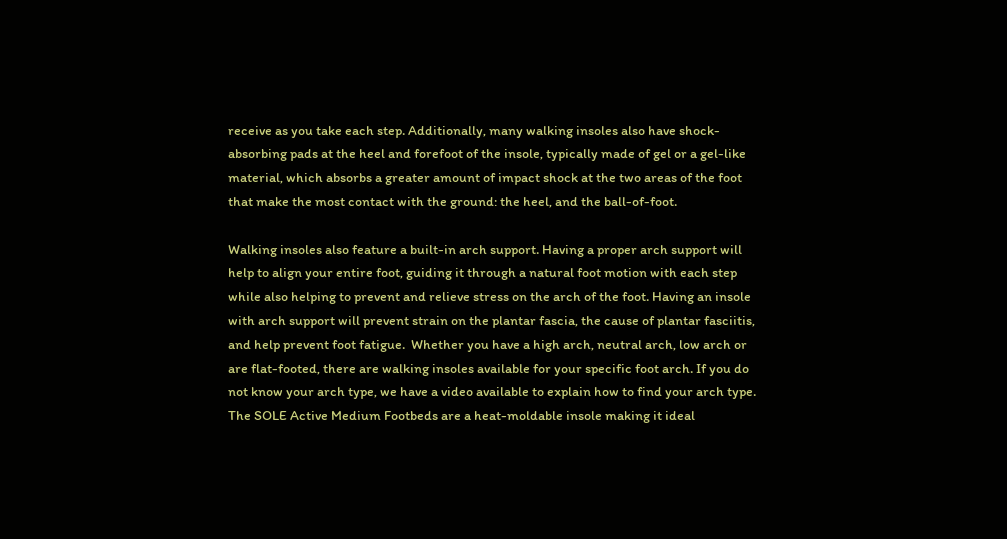receive as you take each step. Additionally, many walking insoles also have shock-absorbing pads at the heel and forefoot of the insole, typically made of gel or a gel-like material, which absorbs a greater amount of impact shock at the two areas of the foot that make the most contact with the ground: the heel, and the ball-of-foot.

Walking insoles also feature a built-in arch support. Having a proper arch support will help to align your entire foot, guiding it through a natural foot motion with each step while also helping to prevent and relieve stress on the arch of the foot. Having an insole with arch support will prevent strain on the plantar fascia, the cause of plantar fasciitis, and help prevent foot fatigue.  Whether you have a high arch, neutral arch, low arch or are flat-footed, there are walking insoles available for your specific foot arch. If you do not know your arch type, we have a video available to explain how to find your arch type. The SOLE Active Medium Footbeds are a heat-moldable insole making it ideal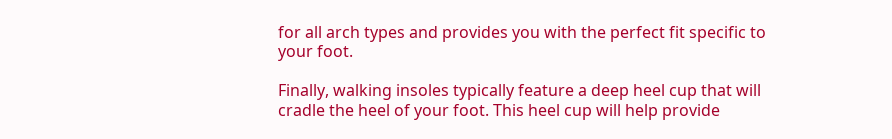for all arch types and provides you with the perfect fit specific to your foot.

Finally, walking insoles typically feature a deep heel cup that will cradle the heel of your foot. This heel cup will help provide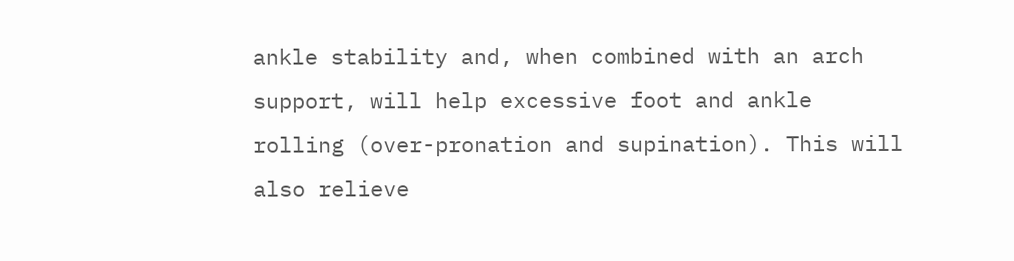ankle stability and, when combined with an arch support, will help excessive foot and ankle rolling (over-pronation and supination). This will also relieve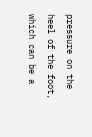pressure on the heel of the foot, which can be a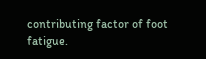contributing factor of foot fatigue.